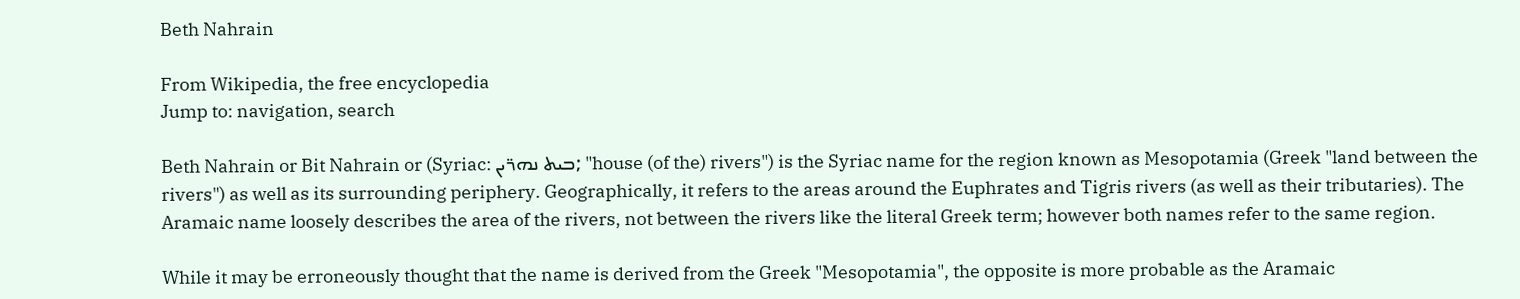Beth Nahrain

From Wikipedia, the free encyclopedia
Jump to: navigation, search

Beth Nahrain or Bit Nahrain or (Syriac: ܒܝܬ ܢܗܪ̈ܝܢ; "house (of the) rivers") is the Syriac name for the region known as Mesopotamia (Greek "land between the rivers") as well as its surrounding periphery. Geographically, it refers to the areas around the Euphrates and Tigris rivers (as well as their tributaries). The Aramaic name loosely describes the area of the rivers, not between the rivers like the literal Greek term; however both names refer to the same region.

While it may be erroneously thought that the name is derived from the Greek "Mesopotamia", the opposite is more probable as the Aramaic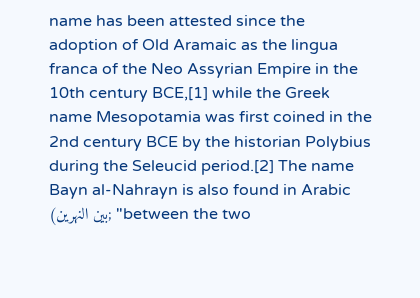name has been attested since the adoption of Old Aramaic as the lingua franca of the Neo Assyrian Empire in the 10th century BCE,[1] while the Greek name Mesopotamia was first coined in the 2nd century BCE by the historian Polybius during the Seleucid period.[2] The name Bayn al-Nahrayn is also found in Arabic (بين النهرين; "between the two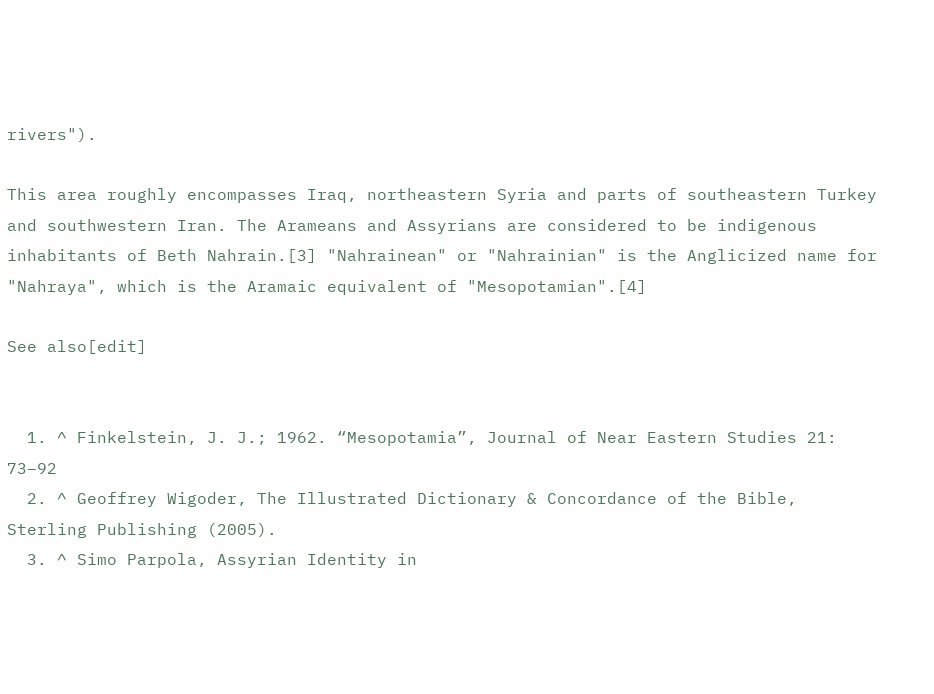rivers").

This area roughly encompasses Iraq, northeastern Syria and parts of southeastern Turkey and southwestern Iran. The Arameans and Assyrians are considered to be indigenous inhabitants of Beth Nahrain.[3] "Nahrainean" or "Nahrainian" is the Anglicized name for "Nahraya", which is the Aramaic equivalent of "Mesopotamian".[4]

See also[edit]


  1. ^ Finkelstein, J. J.; 1962. “Mesopotamia”, Journal of Near Eastern Studies 21: 73–92
  2. ^ Geoffrey Wigoder, The Illustrated Dictionary & Concordance of the Bible, Sterling Publishing (2005).
  3. ^ Simo Parpola, Assyrian Identity in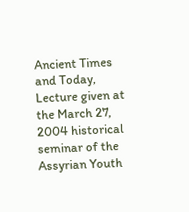Ancient Times and Today, Lecture given at the March 27, 2004 historical seminar of the Assyrian Youth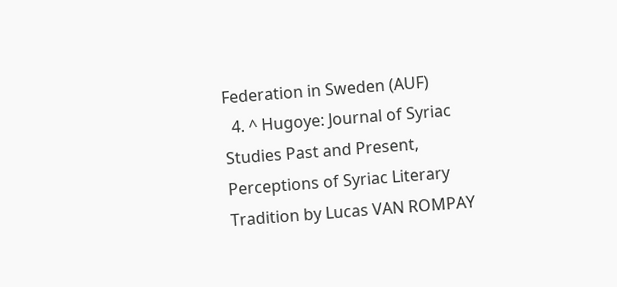Federation in Sweden (AUF)
  4. ^ Hugoye: Journal of Syriac Studies Past and Present, Perceptions of Syriac Literary Tradition by Lucas VAN ROMPAY